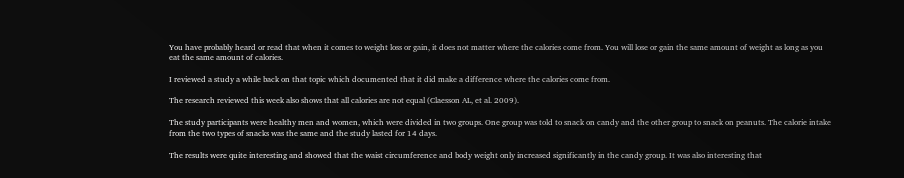You have probably heard or read that when it comes to weight loss or gain, it does not matter where the calories come from. You will lose or gain the same amount of weight as long as you eat the same amount of calories.

I reviewed a study a while back on that topic which documented that it did make a difference where the calories come from.

The research reviewed this week also shows that all calories are not equal (Claesson AL, et al. 2009).

The study participants were healthy men and women, which were divided in two groups. One group was told to snack on candy and the other group to snack on peanuts. The calorie intake from the two types of snacks was the same and the study lasted for 14 days.

The results were quite interesting and showed that the waist circumference and body weight only increased significantly in the candy group. It was also interesting that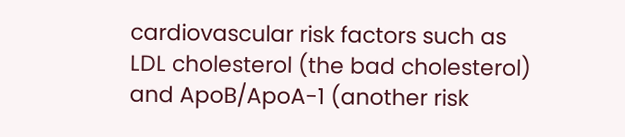cardiovascular risk factors such as LDL cholesterol (the bad cholesterol) and ApoB/ApoA-1 (another risk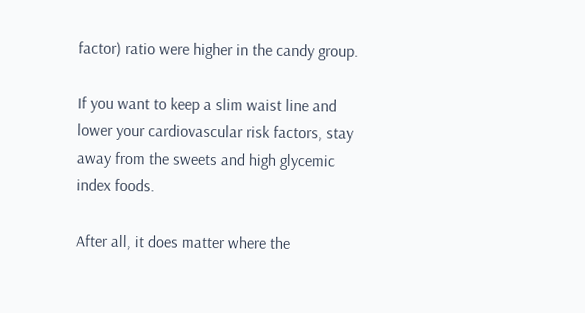factor) ratio were higher in the candy group.

If you want to keep a slim waist line and lower your cardiovascular risk factors, stay away from the sweets and high glycemic index foods.

After all, it does matter where the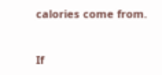calories come from.


If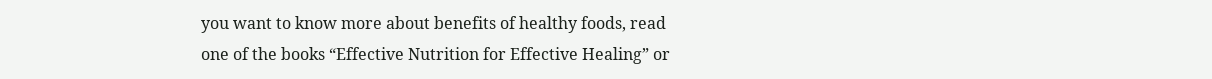you want to know more about benefits of healthy foods, read one of the books “Effective Nutrition for Effective Healing” or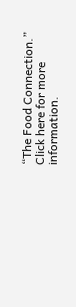“The Food Connection.” Click here for more information.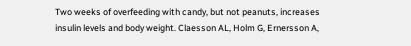Two weeks of overfeeding with candy, but not peanuts, increases insulin levels and body weight. Claesson AL, Holm G, Ernersson A,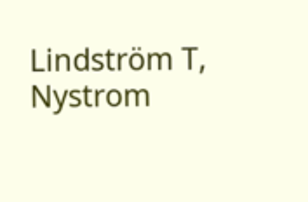Lindström T, Nystrom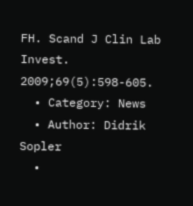FH. Scand J Clin Lab Invest. 2009;69(5):598-605.
  • Category: News
  • Author: Didrik Sopler
  •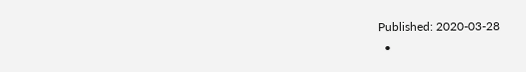Published: 2020-03-28
  •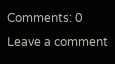Comments: 0
Leave a comment